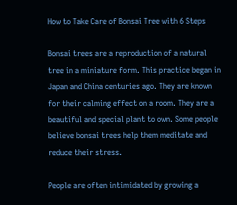How to Take Care of Bonsai Tree with 6 Steps

Bonsai trees are a reproduction of a natural tree in a miniature form. This practice began in Japan and China centuries ago. They are known for their calming effect on a room. They are a beautiful and special plant to own. Some people believe bonsai trees help them meditate and reduce their stress.

People are often intimidated by growing a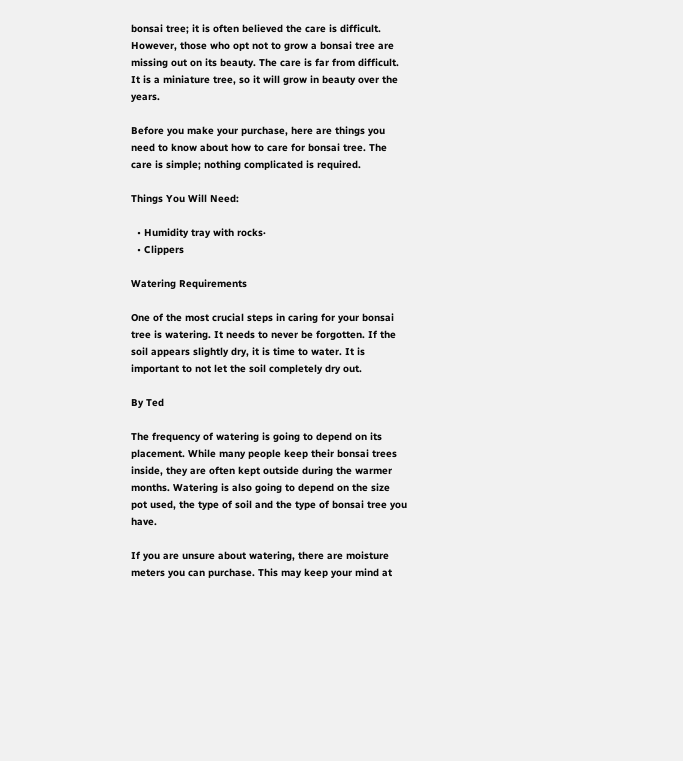bonsai tree; it is often believed the care is difficult. However, those who opt not to grow a bonsai tree are missing out on its beauty. The care is far from difficult. It is a miniature tree, so it will grow in beauty over the years.

Before you make your purchase, here are things you need to know about how to care for bonsai tree. The care is simple; nothing complicated is required.

Things You Will Need:

  • Humidity tray with rocks·
  • Clippers

Watering Requirements

One of the most crucial steps in caring for your bonsai tree is watering. It needs to never be forgotten. If the soil appears slightly dry, it is time to water. It is important to not let the soil completely dry out.

By Ted

The frequency of watering is going to depend on its placement. While many people keep their bonsai trees inside, they are often kept outside during the warmer months. Watering is also going to depend on the size pot used, the type of soil and the type of bonsai tree you have.

If you are unsure about watering, there are moisture meters you can purchase. This may keep your mind at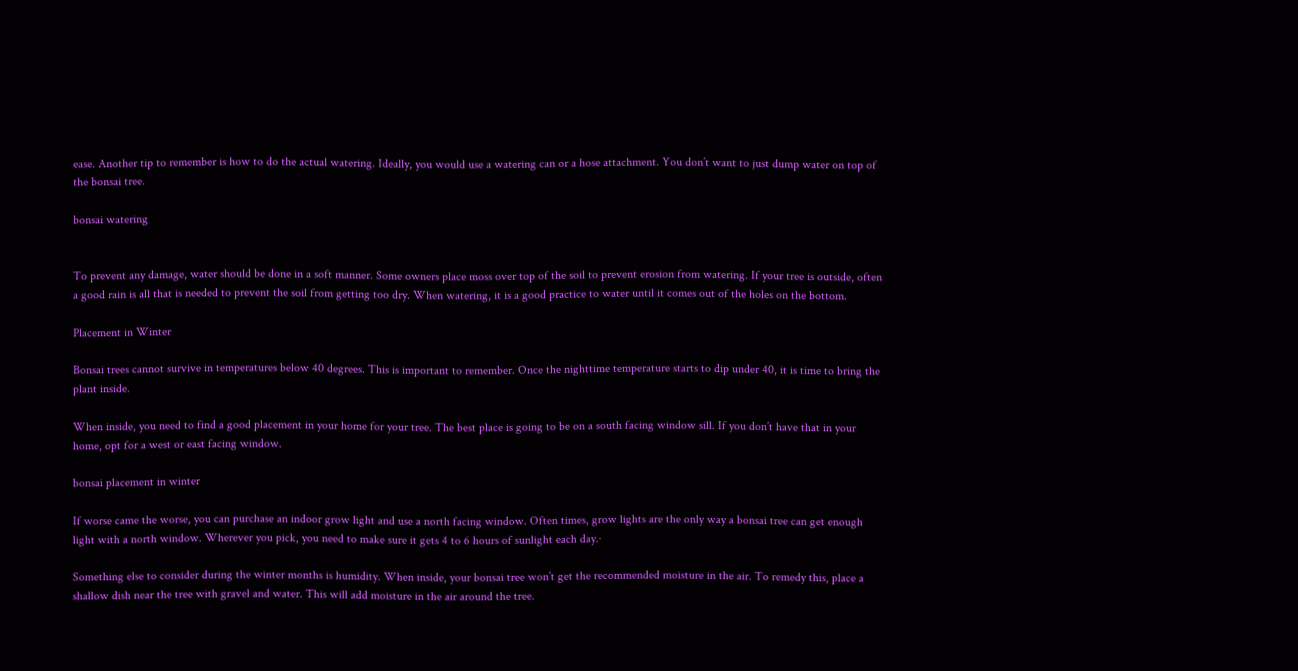ease. Another tip to remember is how to do the actual watering. Ideally, you would use a watering can or a hose attachment. You don’t want to just dump water on top of the bonsai tree.

bonsai watering


To prevent any damage, water should be done in a soft manner. Some owners place moss over top of the soil to prevent erosion from watering. If your tree is outside, often a good rain is all that is needed to prevent the soil from getting too dry. When watering, it is a good practice to water until it comes out of the holes on the bottom.

Placement in Winter

Bonsai trees cannot survive in temperatures below 40 degrees. This is important to remember. Once the nighttime temperature starts to dip under 40, it is time to bring the plant inside.

When inside, you need to find a good placement in your home for your tree. The best place is going to be on a south facing window sill. If you don’t have that in your home, opt for a west or east facing window.

bonsai placement in winter

If worse came the worse, you can purchase an indoor grow light and use a north facing window. Often times, grow lights are the only way a bonsai tree can get enough light with a north window. Wherever you pick, you need to make sure it gets 4 to 6 hours of sunlight each day.·

Something else to consider during the winter months is humidity. When inside, your bonsai tree won’t get the recommended moisture in the air. To remedy this, place a shallow dish near the tree with gravel and water. This will add moisture in the air around the tree.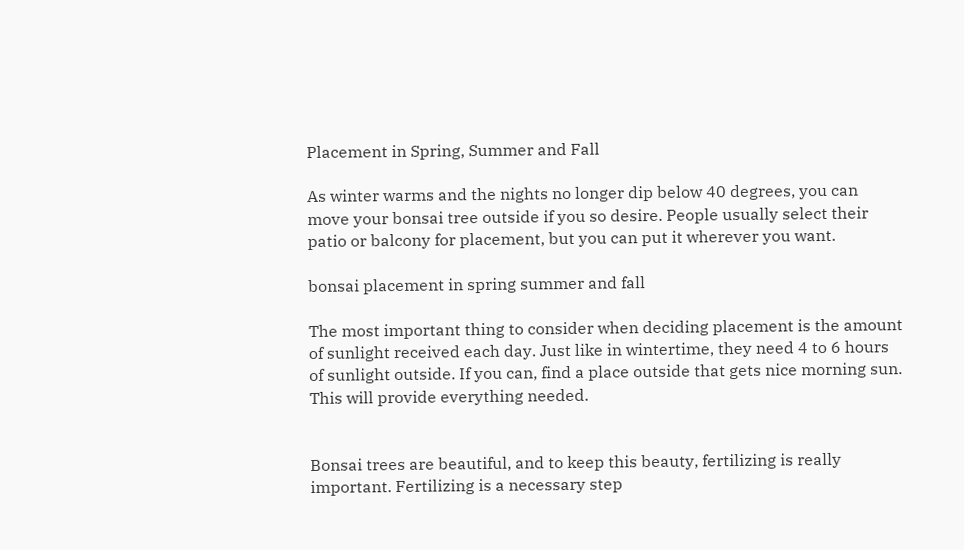Placement in Spring, Summer and Fall

As winter warms and the nights no longer dip below 40 degrees, you can move your bonsai tree outside if you so desire. People usually select their patio or balcony for placement, but you can put it wherever you want.

bonsai placement in spring summer and fall

The most important thing to consider when deciding placement is the amount of sunlight received each day. Just like in wintertime, they need 4 to 6 hours of sunlight outside. If you can, find a place outside that gets nice morning sun. This will provide everything needed.


Bonsai trees are beautiful, and to keep this beauty, fertilizing is really important. Fertilizing is a necessary step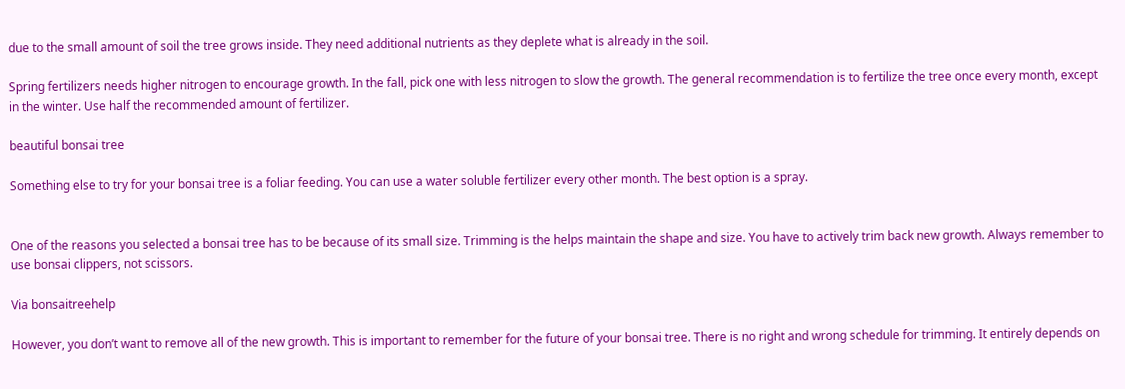due to the small amount of soil the tree grows inside. They need additional nutrients as they deplete what is already in the soil.

Spring fertilizers needs higher nitrogen to encourage growth. In the fall, pick one with less nitrogen to slow the growth. The general recommendation is to fertilize the tree once every month, except in the winter. Use half the recommended amount of fertilizer.

beautiful bonsai tree

Something else to try for your bonsai tree is a foliar feeding. You can use a water soluble fertilizer every other month. The best option is a spray.


One of the reasons you selected a bonsai tree has to be because of its small size. Trimming is the helps maintain the shape and size. You have to actively trim back new growth. Always remember to use bonsai clippers, not scissors.

Via bonsaitreehelp

However, you don’t want to remove all of the new growth. This is important to remember for the future of your bonsai tree. There is no right and wrong schedule for trimming. It entirely depends on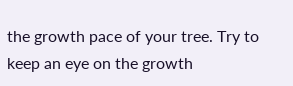the growth pace of your tree. Try to keep an eye on the growth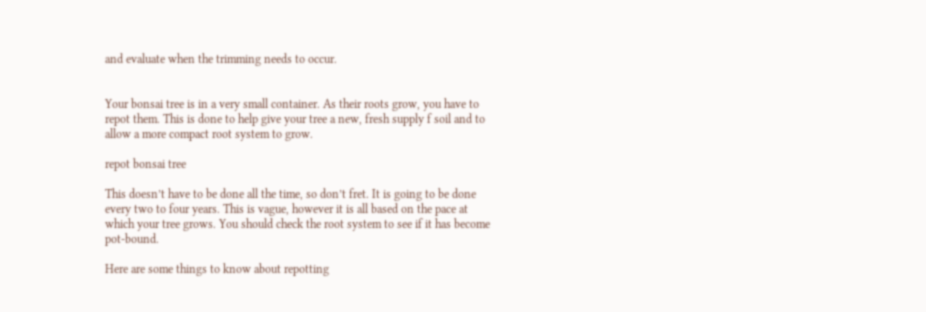and evaluate when the trimming needs to occur.


Your bonsai tree is in a very small container. As their roots grow, you have to repot them. This is done to help give your tree a new, fresh supply f soil and to allow a more compact root system to grow.

repot bonsai tree

This doesn’t have to be done all the time, so don’t fret. It is going to be done every two to four years. This is vague, however it is all based on the pace at which your tree grows. You should check the root system to see if it has become pot-bound.

Here are some things to know about repotting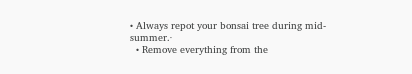• Always repot your bonsai tree during mid-summer.·
  • Remove everything from the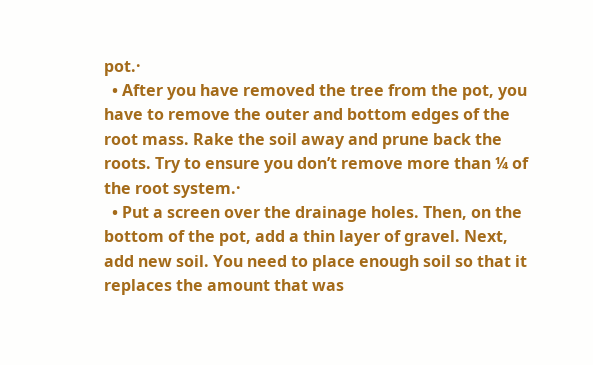pot.·
  • After you have removed the tree from the pot, you have to remove the outer and bottom edges of the root mass. Rake the soil away and prune back the roots. Try to ensure you don’t remove more than ¼ of the root system.·
  • Put a screen over the drainage holes. Then, on the bottom of the pot, add a thin layer of gravel. Next, add new soil. You need to place enough soil so that it replaces the amount that was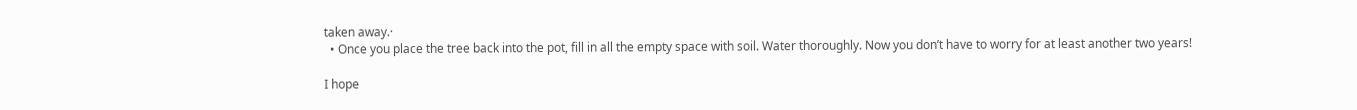taken away.·
  • Once you place the tree back into the pot, fill in all the empty space with soil. Water thoroughly. Now you don’t have to worry for at least another two years!

I hope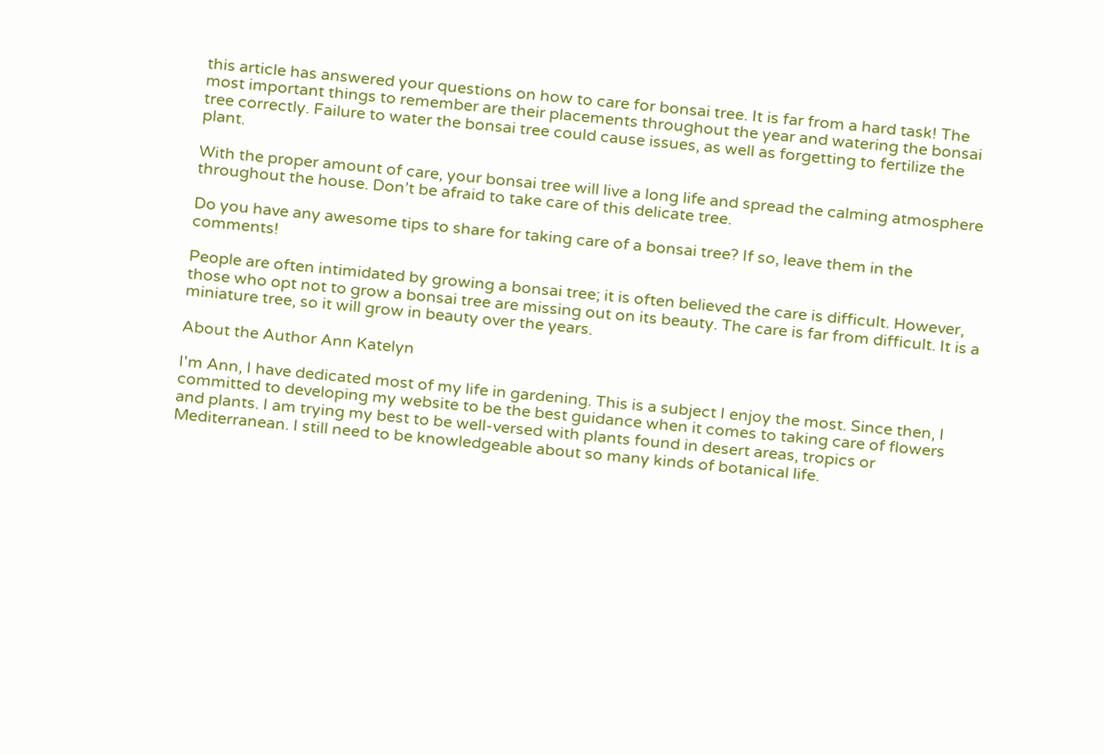this article has answered your questions on how to care for bonsai tree. It is far from a hard task! The most important things to remember are their placements throughout the year and watering the bonsai tree correctly. Failure to water the bonsai tree could cause issues, as well as forgetting to fertilize the plant.

With the proper amount of care, your bonsai tree will live a long life and spread the calming atmosphere throughout the house. Don’t be afraid to take care of this delicate tree.

Do you have any awesome tips to share for taking care of a bonsai tree? If so, leave them in the comments!

People are often intimidated by growing a bonsai tree; it is often believed the care is difficult. However, those who opt not to grow a bonsai tree are missing out on its beauty. The care is far from difficult. It is a miniature tree, so it will grow in beauty over the years.

About the Author Ann Katelyn

I'm Ann, I have dedicated most of my life in gardening. This is a subject I enjoy the most. Since then, I committed to developing my website to be the best guidance when it comes to taking care of flowers and plants. I am trying my best to be well-versed with plants found in desert areas, tropics or Mediterranean. I still need to be knowledgeable about so many kinds of botanical life.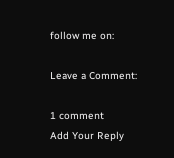follow me on:

Leave a Comment:

1 comment
Add Your Reply